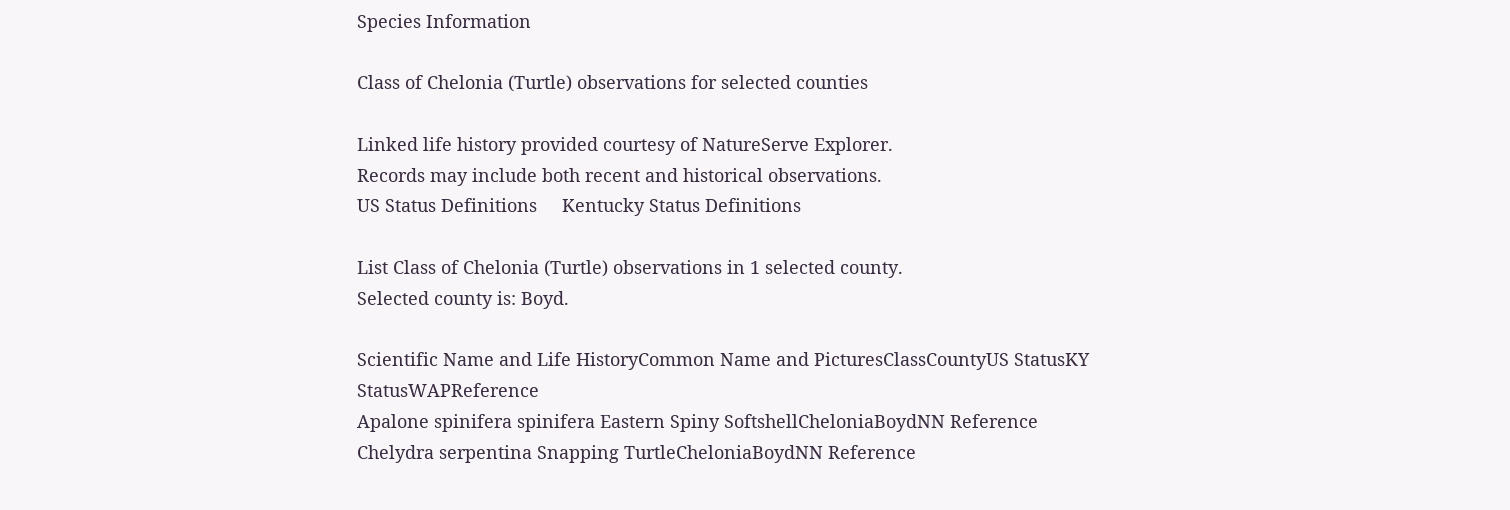Species Information

Class of Chelonia (Turtle) observations for selected counties

Linked life history provided courtesy of NatureServe Explorer.
Records may include both recent and historical observations.
US Status Definitions     Kentucky Status Definitions

List Class of Chelonia (Turtle) observations in 1 selected county.
Selected county is: Boyd.

Scientific Name and Life HistoryCommon Name and PicturesClassCountyUS StatusKY StatusWAPReference
Apalone spinifera spinifera Eastern Spiny SoftshellCheloniaBoydNN Reference
Chelydra serpentina Snapping TurtleCheloniaBoydNN Reference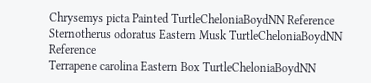Chrysemys picta Painted TurtleCheloniaBoydNN Reference
Sternotherus odoratus Eastern Musk TurtleCheloniaBoydNN Reference
Terrapene carolina Eastern Box TurtleCheloniaBoydNN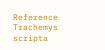Reference
Trachemys scripta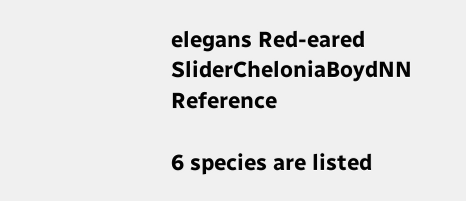elegans Red-eared SliderCheloniaBoydNN Reference

6 species are listed